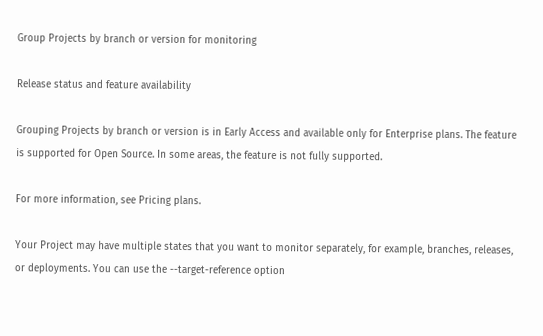Group Projects by branch or version for monitoring

Release status and feature availability

Grouping Projects by branch or version is in Early Access and available only for Enterprise plans. The feature is supported for Open Source. In some areas, the feature is not fully supported.

For more information, see Pricing plans.

Your Project may have multiple states that you want to monitor separately, for example, branches, releases, or deployments. You can use the --target-reference option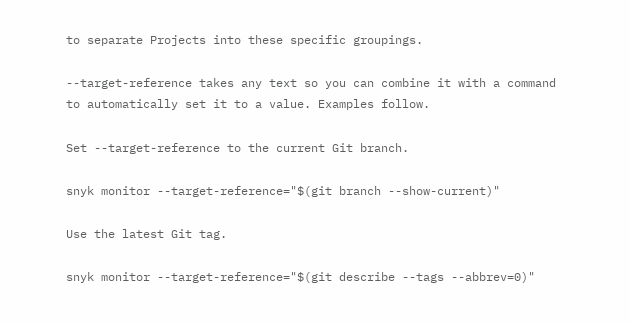to separate Projects into these specific groupings.

--target-reference takes any text so you can combine it with a command to automatically set it to a value. Examples follow.

Set --target-reference to the current Git branch.

snyk monitor --target-reference="$(git branch --show-current)"

Use the latest Git tag.

snyk monitor --target-reference="$(git describe --tags --abbrev=0)"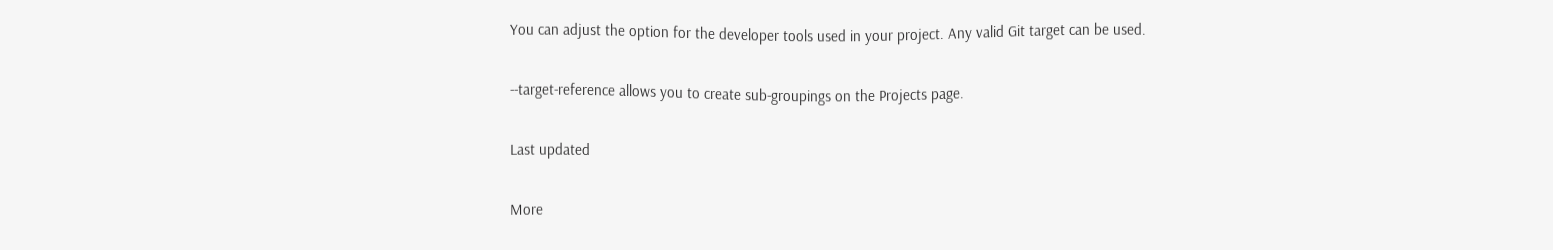You can adjust the option for the developer tools used in your project. Any valid Git target can be used.

--target-reference allows you to create sub-groupings on the Projects page.

Last updated

More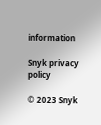information

Snyk privacy policy

© 2023 Snyk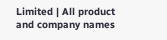Limited | All product and company names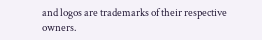and logos are trademarks of their respective owners.